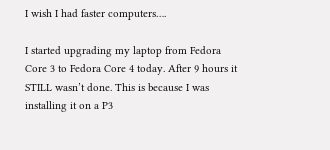I wish I had faster computers….

I started upgrading my laptop from Fedora Core 3 to Fedora Core 4 today. After 9 hours it STILL wasn’t done. This is because I was installing it on a P3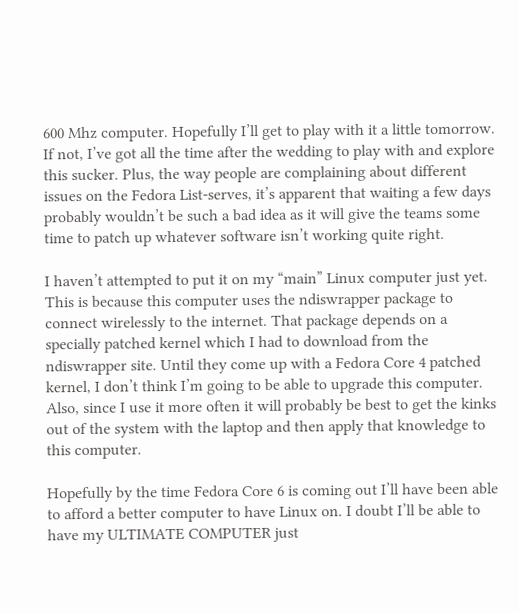600 Mhz computer. Hopefully I’ll get to play with it a little tomorrow. If not, I’ve got all the time after the wedding to play with and explore this sucker. Plus, the way people are complaining about different issues on the Fedora List-serves, it’s apparent that waiting a few days probably wouldn’t be such a bad idea as it will give the teams some time to patch up whatever software isn’t working quite right.

I haven’t attempted to put it on my “main” Linux computer just yet. This is because this computer uses the ndiswrapper package to connect wirelessly to the internet. That package depends on a specially patched kernel which I had to download from the ndiswrapper site. Until they come up with a Fedora Core 4 patched kernel, I don’t think I’m going to be able to upgrade this computer. Also, since I use it more often it will probably be best to get the kinks out of the system with the laptop and then apply that knowledge to this computer.

Hopefully by the time Fedora Core 6 is coming out I’ll have been able to afford a better computer to have Linux on. I doubt I’ll be able to have my ULTIMATE COMPUTER just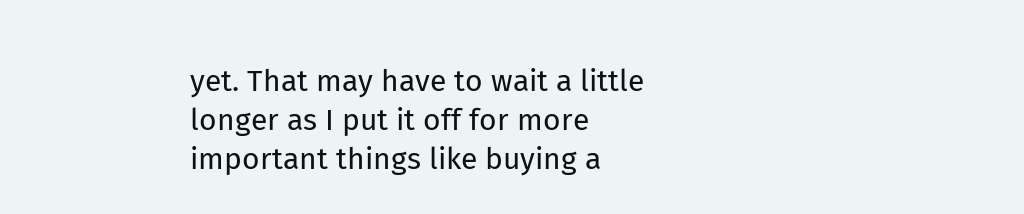yet. That may have to wait a little longer as I put it off for more important things like buying a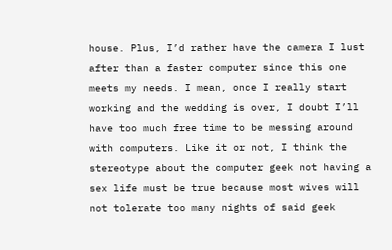house. Plus, I’d rather have the camera I lust after than a faster computer since this one meets my needs. I mean, once I really start working and the wedding is over, I doubt I’ll have too much free time to be messing around with computers. Like it or not, I think the stereotype about the computer geek not having a sex life must be true because most wives will not tolerate too many nights of said geek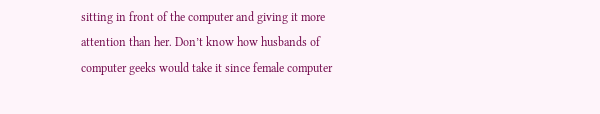sitting in front of the computer and giving it more attention than her. Don’t know how husbands of computer geeks would take it since female computer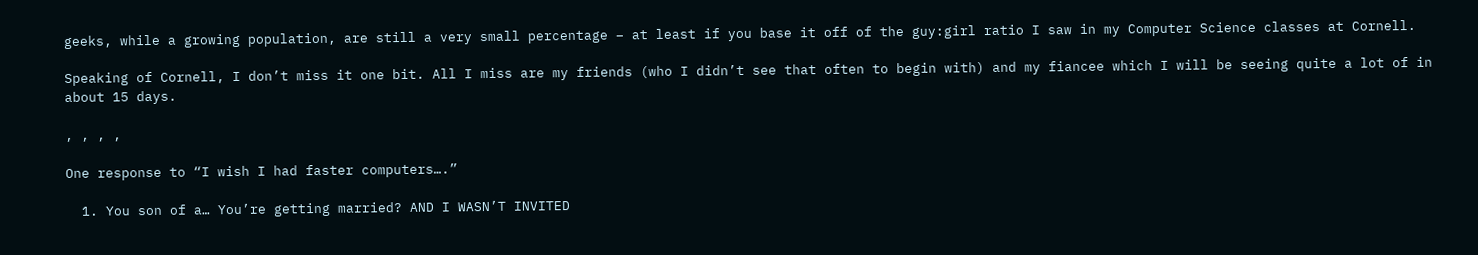geeks, while a growing population, are still a very small percentage – at least if you base it off of the guy:girl ratio I saw in my Computer Science classes at Cornell.

Speaking of Cornell, I don’t miss it one bit. All I miss are my friends (who I didn’t see that often to begin with) and my fiancee which I will be seeing quite a lot of in about 15 days.

, , , ,

One response to “I wish I had faster computers….”

  1. You son of a… You’re getting married? AND I WASN’T INVITED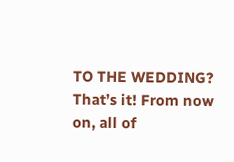TO THE WEDDING? That’s it! From now on, all of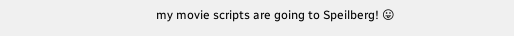my movie scripts are going to Speilberg! 😛